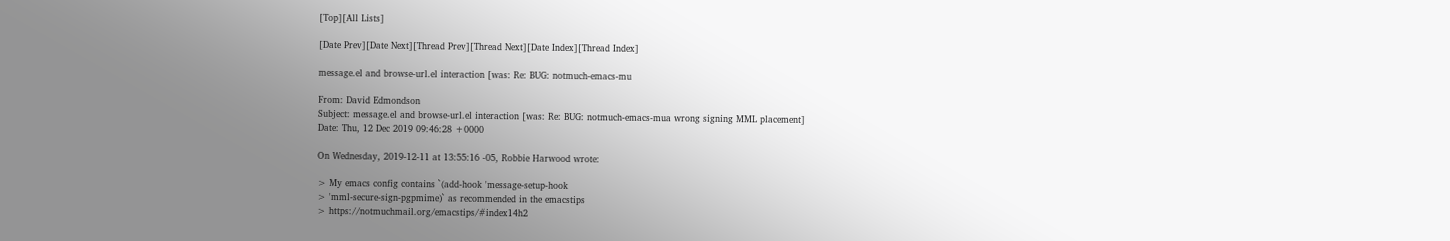[Top][All Lists]

[Date Prev][Date Next][Thread Prev][Thread Next][Date Index][Thread Index]

message.el and browse-url.el interaction [was: Re: BUG: notmuch-emacs-mu

From: David Edmondson
Subject: message.el and browse-url.el interaction [was: Re: BUG: notmuch-emacs-mua wrong signing MML placement]
Date: Thu, 12 Dec 2019 09:46:28 +0000

On Wednesday, 2019-12-11 at 13:55:16 -05, Robbie Harwood wrote:

> My emacs config contains `(add-hook 'message-setup-hook
> 'mml-secure-sign-pgpmime)` as recommended in the emacstips
> https://notmuchmail.org/emacstips/#index14h2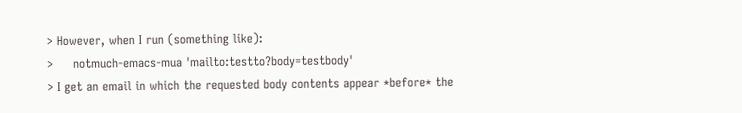> However, when I run (something like):
>     notmuch-emacs-mua 'mailto:testto?body=testbody'
> I get an email in which the requested body contents appear *before* the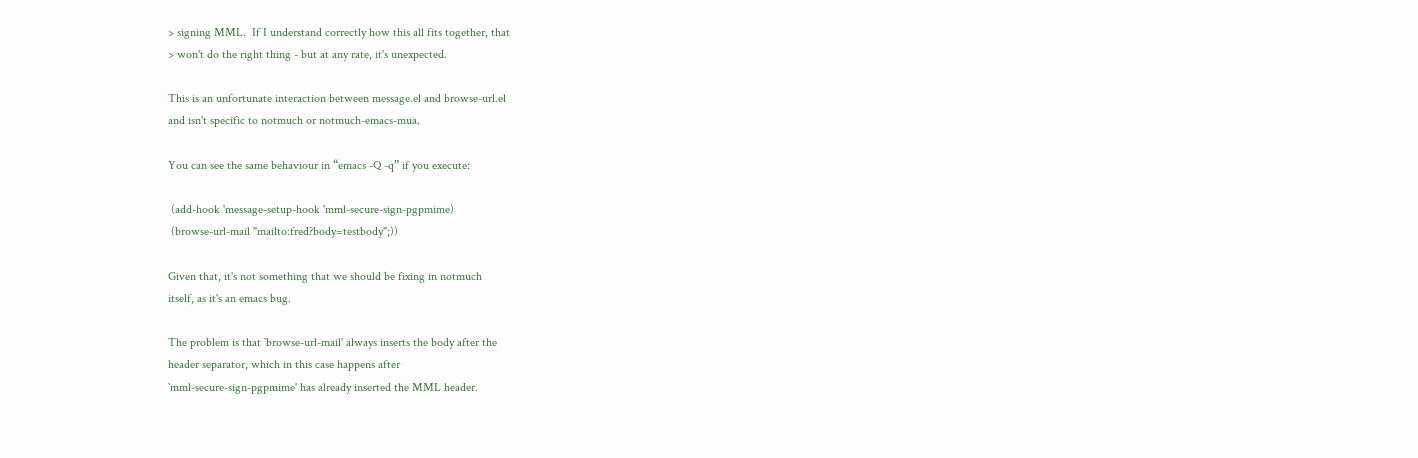> signing MML.  If I understand correctly how this all fits together, that
> won't do the right thing - but at any rate, it's unexpected.

This is an unfortunate interaction between message.el and browse-url.el
and isn't specific to notmuch or notmuch-emacs-mua.

You can see the same behaviour in “emacs -Q -q” if you execute:

 (add-hook 'message-setup-hook 'mml-secure-sign-pgpmime)
 (browse-url-mail "mailto:fred?body=testbody";))

Given that, it's not something that we should be fixing in notmuch
itself, as it's an emacs bug.

The problem is that `browse-url-mail' always inserts the body after the
header separator, which in this case happens after
`mml-secure-sign-pgpmime' has already inserted the MML header.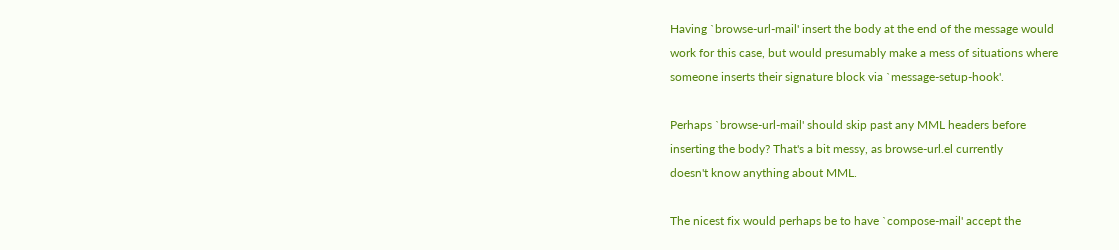Having `browse-url-mail' insert the body at the end of the message would
work for this case, but would presumably make a mess of situations where
someone inserts their signature block via `message-setup-hook'.

Perhaps `browse-url-mail' should skip past any MML headers before
inserting the body? That's a bit messy, as browse-url.el currently
doesn't know anything about MML.

The nicest fix would perhaps be to have `compose-mail' accept the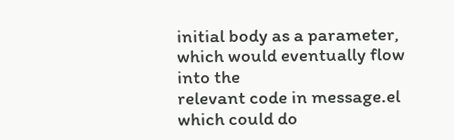initial body as a parameter, which would eventually flow into the
relevant code in message.el which could do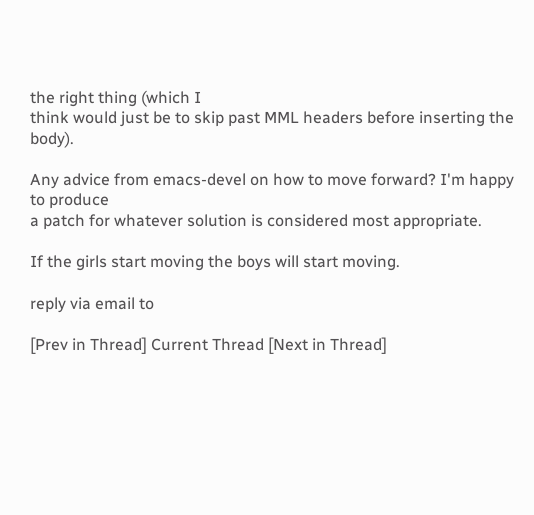the right thing (which I
think would just be to skip past MML headers before inserting the body).

Any advice from emacs-devel on how to move forward? I'm happy to produce
a patch for whatever solution is considered most appropriate.

If the girls start moving the boys will start moving.

reply via email to

[Prev in Thread] Current Thread [Next in Thread]